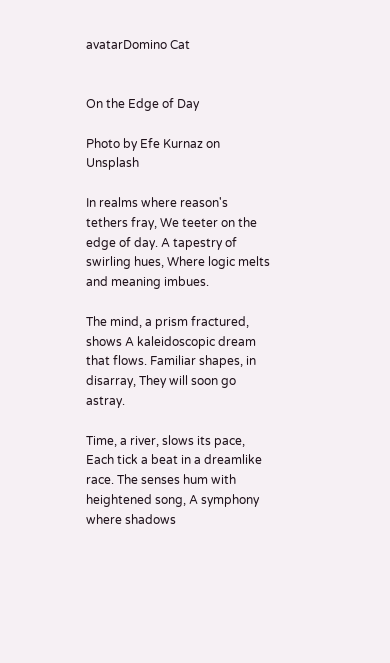avatarDomino Cat


On the Edge of Day

Photo by Efe Kurnaz on Unsplash

In realms where reason's tethers fray, We teeter on the edge of day. A tapestry of swirling hues, Where logic melts and meaning imbues.

The mind, a prism fractured, shows A kaleidoscopic dream that flows. Familiar shapes, in disarray, They will soon go astray.

Time, a river, slows its pace, Each tick a beat in a dreamlike race. The senses hum with heightened song, A symphony where shadows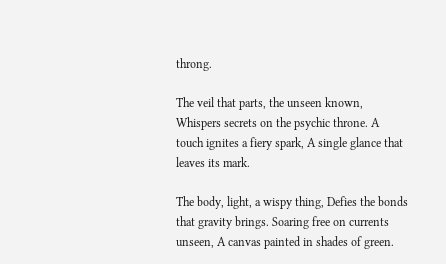throng.

The veil that parts, the unseen known, Whispers secrets on the psychic throne. A touch ignites a fiery spark, A single glance that leaves its mark.

The body, light, a wispy thing, Defies the bonds that gravity brings. Soaring free on currents unseen, A canvas painted in shades of green.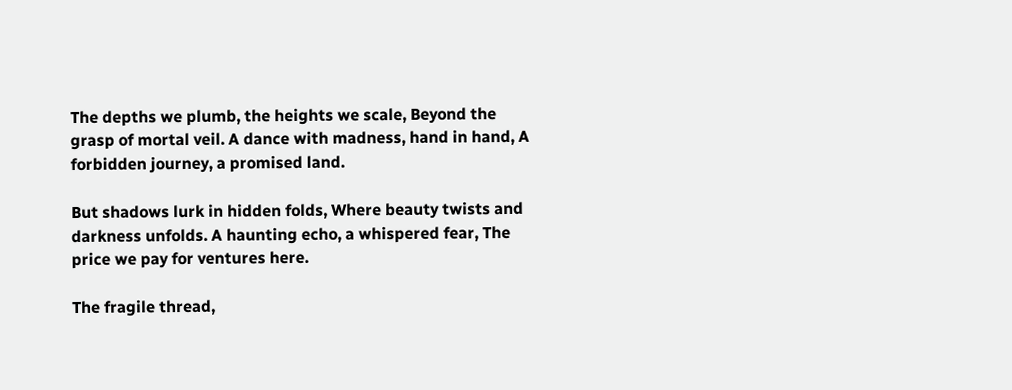The depths we plumb, the heights we scale, Beyond the grasp of mortal veil. A dance with madness, hand in hand, A forbidden journey, a promised land.

But shadows lurk in hidden folds, Where beauty twists and darkness unfolds. A haunting echo, a whispered fear, The price we pay for ventures here.

The fragile thread,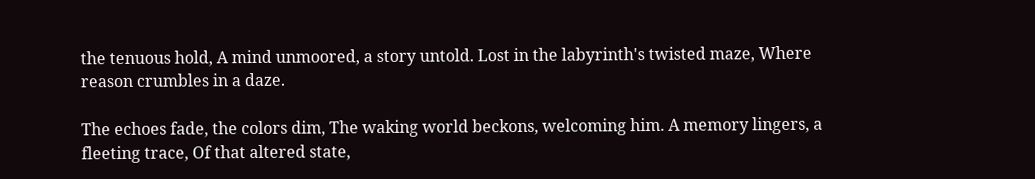the tenuous hold, A mind unmoored, a story untold. Lost in the labyrinth's twisted maze, Where reason crumbles in a daze.

The echoes fade, the colors dim, The waking world beckons, welcoming him. A memory lingers, a fleeting trace, Of that altered state,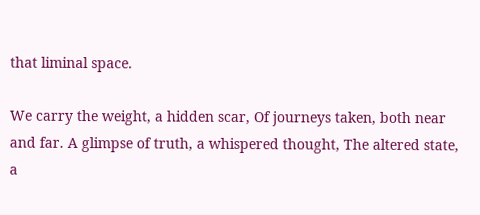that liminal space.

We carry the weight, a hidden scar, Of journeys taken, both near and far. A glimpse of truth, a whispered thought, The altered state, a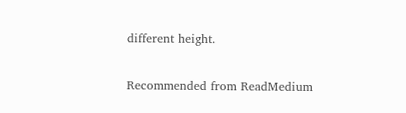different height.

Recommended from ReadMedium